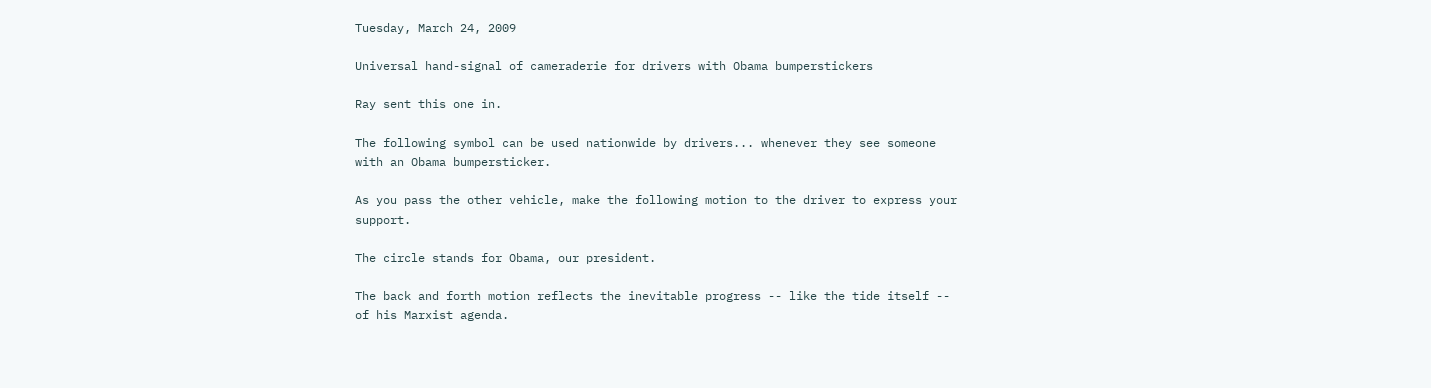Tuesday, March 24, 2009

Universal hand-signal of cameraderie for drivers with Obama bumperstickers

Ray sent this one in.

The following symbol can be used nationwide by drivers... whenever they see someone with an Obama bumpersticker.

As you pass the other vehicle, make the following motion to the driver to express your support.

The circle stands for Obama, our president.

The back and forth motion reflects the inevitable progress -- like the tide itself -- of his Marxist agenda.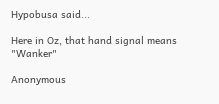Hypobusa said...

Here in Oz, that hand signal means "Wanker"

Anonymous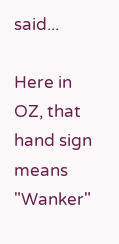said...

Here in OZ, that hand sign means "Wanker"